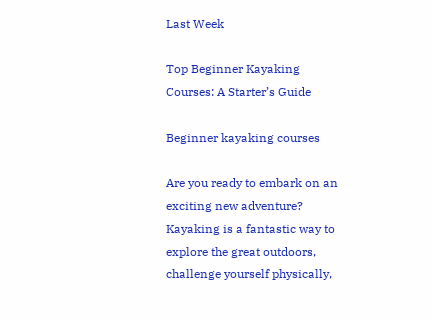Last Week

Top Beginner Kayaking Courses: A Starter’s Guide

Beginner kayaking courses

Are you ready to embark on an exciting new adventure? Kayaking is a fantastic way to explore the great outdoors, challenge yourself physically,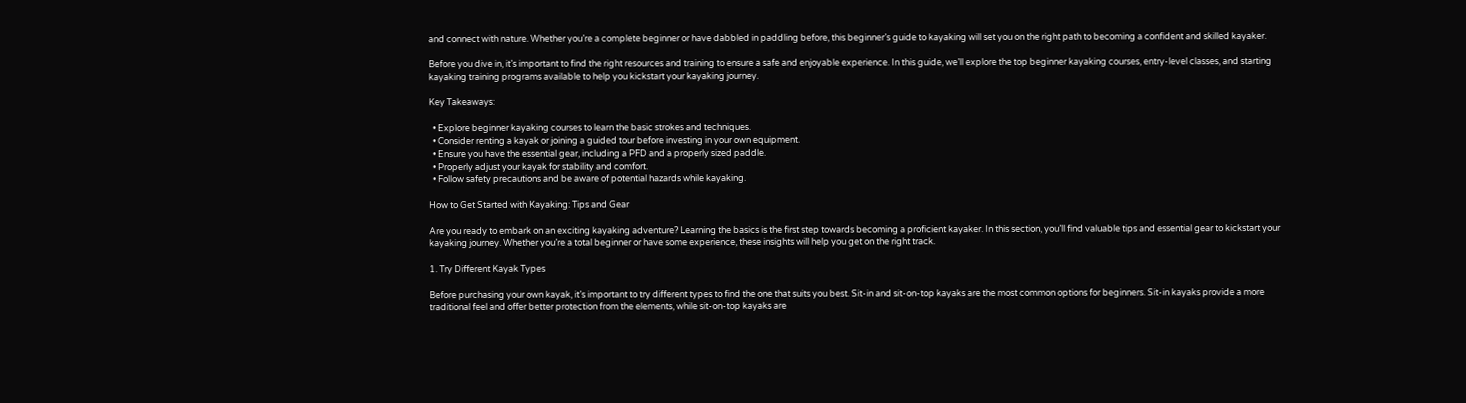and connect with nature. Whether you’re a complete beginner or have dabbled in paddling before, this beginner’s guide to kayaking will set you on the right path to becoming a confident and skilled kayaker.

Before you dive in, it’s important to find the right resources and training to ensure a safe and enjoyable experience. In this guide, we’ll explore the top beginner kayaking courses, entry-level classes, and starting kayaking training programs available to help you kickstart your kayaking journey.

Key Takeaways:

  • Explore beginner kayaking courses to learn the basic strokes and techniques.
  • Consider renting a kayak or joining a guided tour before investing in your own equipment.
  • Ensure you have the essential gear, including a PFD and a properly sized paddle.
  • Properly adjust your kayak for stability and comfort.
  • Follow safety precautions and be aware of potential hazards while kayaking.

How to Get Started with Kayaking: Tips and Gear

Are you ready to embark on an exciting kayaking adventure? Learning the basics is the first step towards becoming a proficient kayaker. In this section, you’ll find valuable tips and essential gear to kickstart your kayaking journey. Whether you’re a total beginner or have some experience, these insights will help you get on the right track.

1. Try Different Kayak Types

Before purchasing your own kayak, it’s important to try different types to find the one that suits you best. Sit-in and sit-on-top kayaks are the most common options for beginners. Sit-in kayaks provide a more traditional feel and offer better protection from the elements, while sit-on-top kayaks are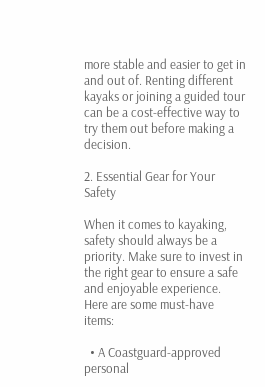more stable and easier to get in and out of. Renting different kayaks or joining a guided tour can be a cost-effective way to try them out before making a decision.

2. Essential Gear for Your Safety

When it comes to kayaking, safety should always be a priority. Make sure to invest in the right gear to ensure a safe and enjoyable experience. Here are some must-have items:

  • A Coastguard-approved personal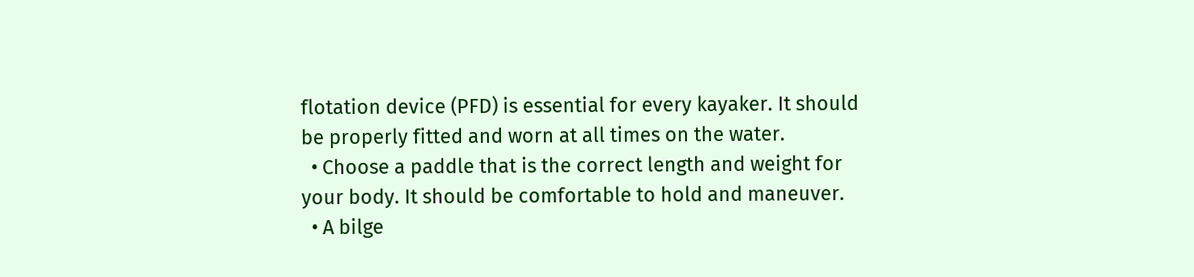flotation device (PFD) is essential for every kayaker. It should be properly fitted and worn at all times on the water.
  • Choose a paddle that is the correct length and weight for your body. It should be comfortable to hold and maneuver.
  • A bilge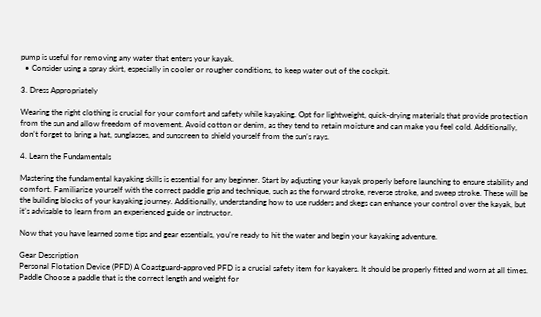pump is useful for removing any water that enters your kayak.
  • Consider using a spray skirt, especially in cooler or rougher conditions, to keep water out of the cockpit.

3. Dress Appropriately

Wearing the right clothing is crucial for your comfort and safety while kayaking. Opt for lightweight, quick-drying materials that provide protection from the sun and allow freedom of movement. Avoid cotton or denim, as they tend to retain moisture and can make you feel cold. Additionally, don’t forget to bring a hat, sunglasses, and sunscreen to shield yourself from the sun’s rays.

4. Learn the Fundamentals

Mastering the fundamental kayaking skills is essential for any beginner. Start by adjusting your kayak properly before launching to ensure stability and comfort. Familiarize yourself with the correct paddle grip and technique, such as the forward stroke, reverse stroke, and sweep stroke. These will be the building blocks of your kayaking journey. Additionally, understanding how to use rudders and skegs can enhance your control over the kayak, but it’s advisable to learn from an experienced guide or instructor.

Now that you have learned some tips and gear essentials, you’re ready to hit the water and begin your kayaking adventure.

Gear Description
Personal Flotation Device (PFD) A Coastguard-approved PFD is a crucial safety item for kayakers. It should be properly fitted and worn at all times.
Paddle Choose a paddle that is the correct length and weight for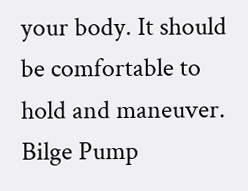your body. It should be comfortable to hold and maneuver.
Bilge Pump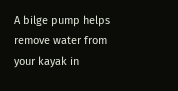A bilge pump helps remove water from your kayak in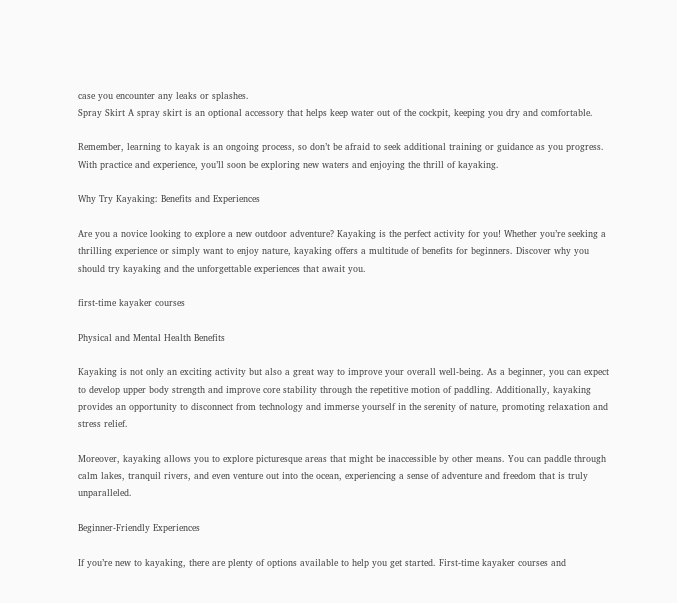case you encounter any leaks or splashes.
Spray Skirt A spray skirt is an optional accessory that helps keep water out of the cockpit, keeping you dry and comfortable.

Remember, learning to kayak is an ongoing process, so don’t be afraid to seek additional training or guidance as you progress. With practice and experience, you’ll soon be exploring new waters and enjoying the thrill of kayaking.

Why Try Kayaking: Benefits and Experiences

Are you a novice looking to explore a new outdoor adventure? Kayaking is the perfect activity for you! Whether you’re seeking a thrilling experience or simply want to enjoy nature, kayaking offers a multitude of benefits for beginners. Discover why you should try kayaking and the unforgettable experiences that await you.

first-time kayaker courses

Physical and Mental Health Benefits

Kayaking is not only an exciting activity but also a great way to improve your overall well-being. As a beginner, you can expect to develop upper body strength and improve core stability through the repetitive motion of paddling. Additionally, kayaking provides an opportunity to disconnect from technology and immerse yourself in the serenity of nature, promoting relaxation and stress relief.

Moreover, kayaking allows you to explore picturesque areas that might be inaccessible by other means. You can paddle through calm lakes, tranquil rivers, and even venture out into the ocean, experiencing a sense of adventure and freedom that is truly unparalleled.

Beginner-Friendly Experiences

If you’re new to kayaking, there are plenty of options available to help you get started. First-time kayaker courses and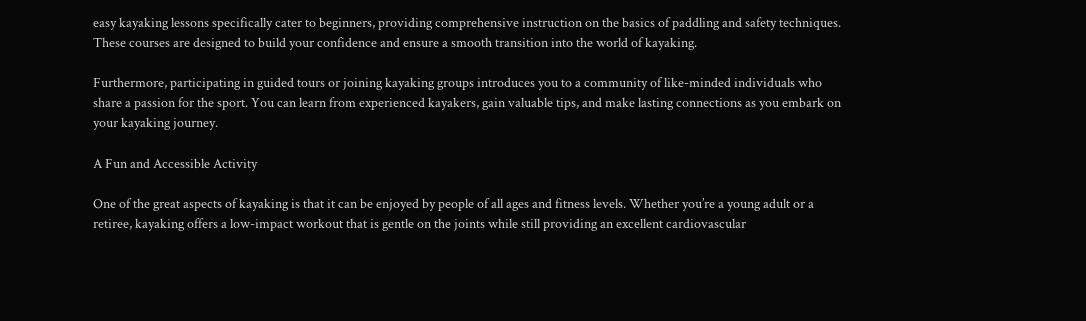easy kayaking lessons specifically cater to beginners, providing comprehensive instruction on the basics of paddling and safety techniques. These courses are designed to build your confidence and ensure a smooth transition into the world of kayaking.

Furthermore, participating in guided tours or joining kayaking groups introduces you to a community of like-minded individuals who share a passion for the sport. You can learn from experienced kayakers, gain valuable tips, and make lasting connections as you embark on your kayaking journey.

A Fun and Accessible Activity

One of the great aspects of kayaking is that it can be enjoyed by people of all ages and fitness levels. Whether you’re a young adult or a retiree, kayaking offers a low-impact workout that is gentle on the joints while still providing an excellent cardiovascular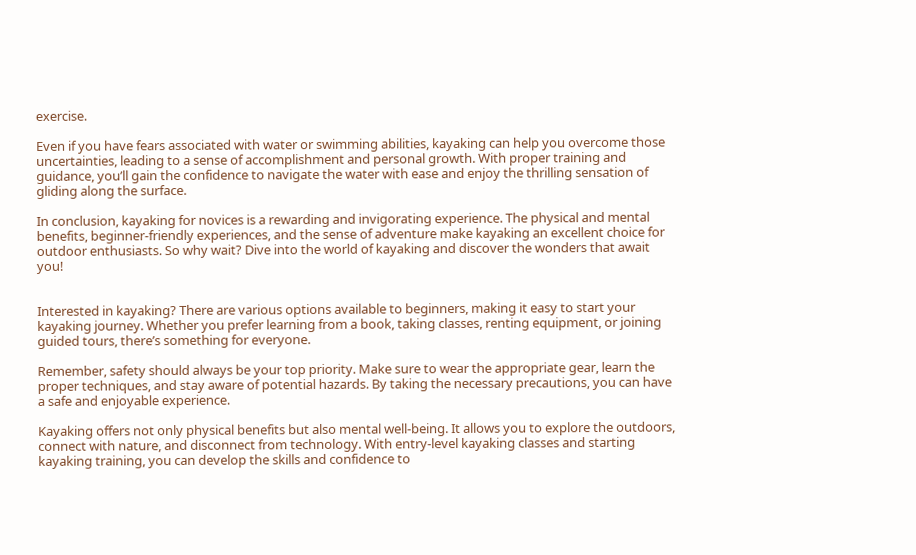exercise.

Even if you have fears associated with water or swimming abilities, kayaking can help you overcome those uncertainties, leading to a sense of accomplishment and personal growth. With proper training and guidance, you’ll gain the confidence to navigate the water with ease and enjoy the thrilling sensation of gliding along the surface.

In conclusion, kayaking for novices is a rewarding and invigorating experience. The physical and mental benefits, beginner-friendly experiences, and the sense of adventure make kayaking an excellent choice for outdoor enthusiasts. So why wait? Dive into the world of kayaking and discover the wonders that await you!


Interested in kayaking? There are various options available to beginners, making it easy to start your kayaking journey. Whether you prefer learning from a book, taking classes, renting equipment, or joining guided tours, there’s something for everyone.

Remember, safety should always be your top priority. Make sure to wear the appropriate gear, learn the proper techniques, and stay aware of potential hazards. By taking the necessary precautions, you can have a safe and enjoyable experience.

Kayaking offers not only physical benefits but also mental well-being. It allows you to explore the outdoors, connect with nature, and disconnect from technology. With entry-level kayaking classes and starting kayaking training, you can develop the skills and confidence to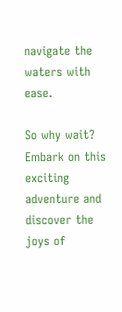navigate the waters with ease.

So why wait? Embark on this exciting adventure and discover the joys of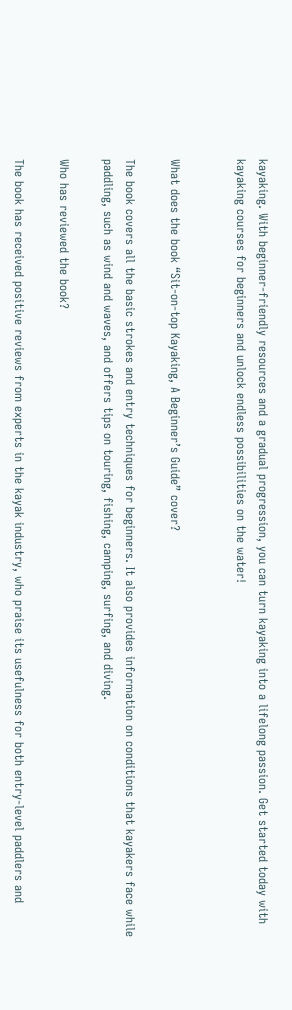kayaking. With beginner-friendly resources and a gradual progression, you can turn kayaking into a lifelong passion. Get started today with kayaking courses for beginners and unlock endless possibilities on the water!


What does the book “Sit-on-top Kayaking, A Beginner’s Guide” cover?

The book covers all the basic strokes and entry techniques for beginners. It also provides information on conditions that kayakers face while paddling, such as wind and waves, and offers tips on touring, fishing, camping, surfing, and diving.

Who has reviewed the book?

The book has received positive reviews from experts in the kayak industry, who praise its usefulness for both entry-level paddlers and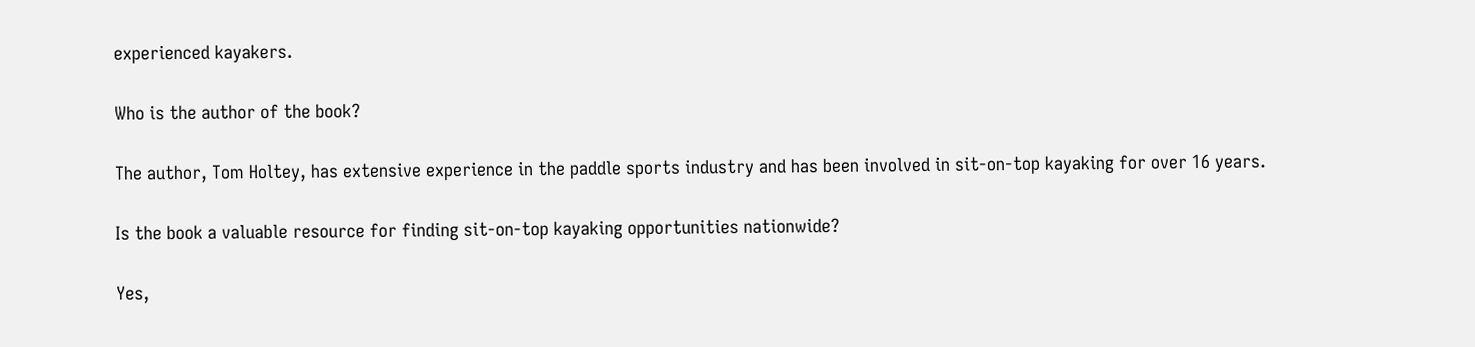experienced kayakers.

Who is the author of the book?

The author, Tom Holtey, has extensive experience in the paddle sports industry and has been involved in sit-on-top kayaking for over 16 years.

Is the book a valuable resource for finding sit-on-top kayaking opportunities nationwide?

Yes,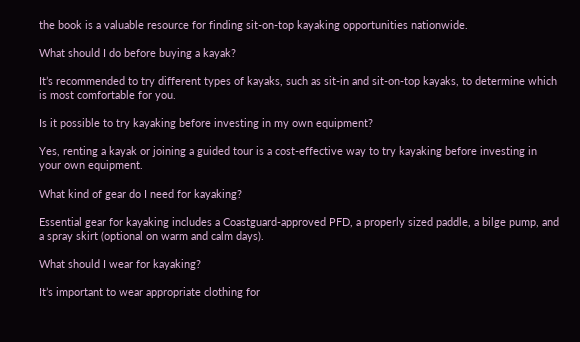the book is a valuable resource for finding sit-on-top kayaking opportunities nationwide.

What should I do before buying a kayak?

It’s recommended to try different types of kayaks, such as sit-in and sit-on-top kayaks, to determine which is most comfortable for you.

Is it possible to try kayaking before investing in my own equipment?

Yes, renting a kayak or joining a guided tour is a cost-effective way to try kayaking before investing in your own equipment.

What kind of gear do I need for kayaking?

Essential gear for kayaking includes a Coastguard-approved PFD, a properly sized paddle, a bilge pump, and a spray skirt (optional on warm and calm days).

What should I wear for kayaking?

It’s important to wear appropriate clothing for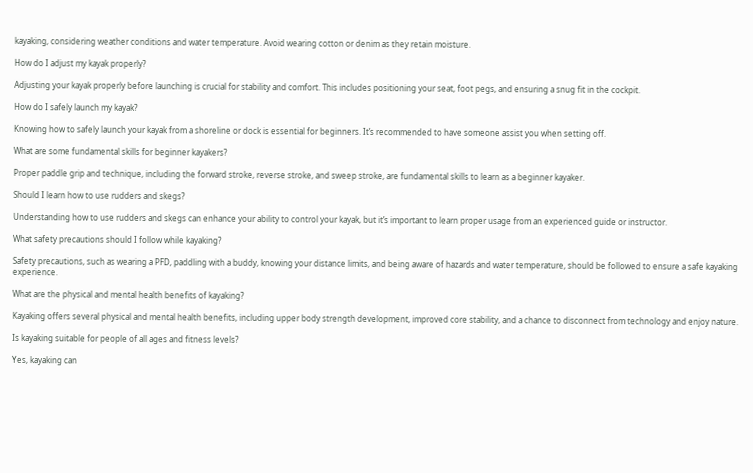kayaking, considering weather conditions and water temperature. Avoid wearing cotton or denim as they retain moisture.

How do I adjust my kayak properly?

Adjusting your kayak properly before launching is crucial for stability and comfort. This includes positioning your seat, foot pegs, and ensuring a snug fit in the cockpit.

How do I safely launch my kayak?

Knowing how to safely launch your kayak from a shoreline or dock is essential for beginners. It’s recommended to have someone assist you when setting off.

What are some fundamental skills for beginner kayakers?

Proper paddle grip and technique, including the forward stroke, reverse stroke, and sweep stroke, are fundamental skills to learn as a beginner kayaker.

Should I learn how to use rudders and skegs?

Understanding how to use rudders and skegs can enhance your ability to control your kayak, but it’s important to learn proper usage from an experienced guide or instructor.

What safety precautions should I follow while kayaking?

Safety precautions, such as wearing a PFD, paddling with a buddy, knowing your distance limits, and being aware of hazards and water temperature, should be followed to ensure a safe kayaking experience.

What are the physical and mental health benefits of kayaking?

Kayaking offers several physical and mental health benefits, including upper body strength development, improved core stability, and a chance to disconnect from technology and enjoy nature.

Is kayaking suitable for people of all ages and fitness levels?

Yes, kayaking can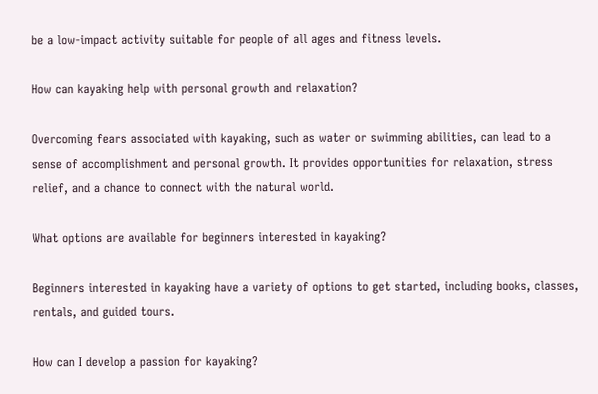be a low-impact activity suitable for people of all ages and fitness levels.

How can kayaking help with personal growth and relaxation?

Overcoming fears associated with kayaking, such as water or swimming abilities, can lead to a sense of accomplishment and personal growth. It provides opportunities for relaxation, stress relief, and a chance to connect with the natural world.

What options are available for beginners interested in kayaking?

Beginners interested in kayaking have a variety of options to get started, including books, classes, rentals, and guided tours.

How can I develop a passion for kayaking?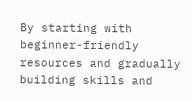By starting with beginner-friendly resources and gradually building skills and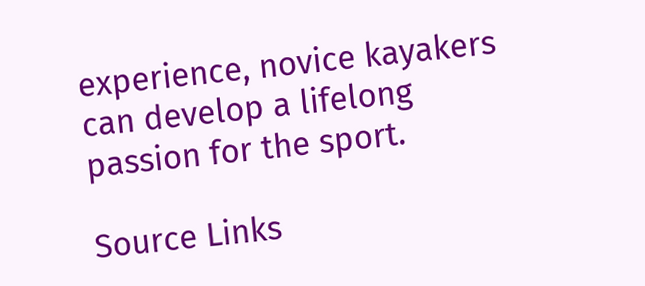experience, novice kayakers can develop a lifelong passion for the sport.

Source Links